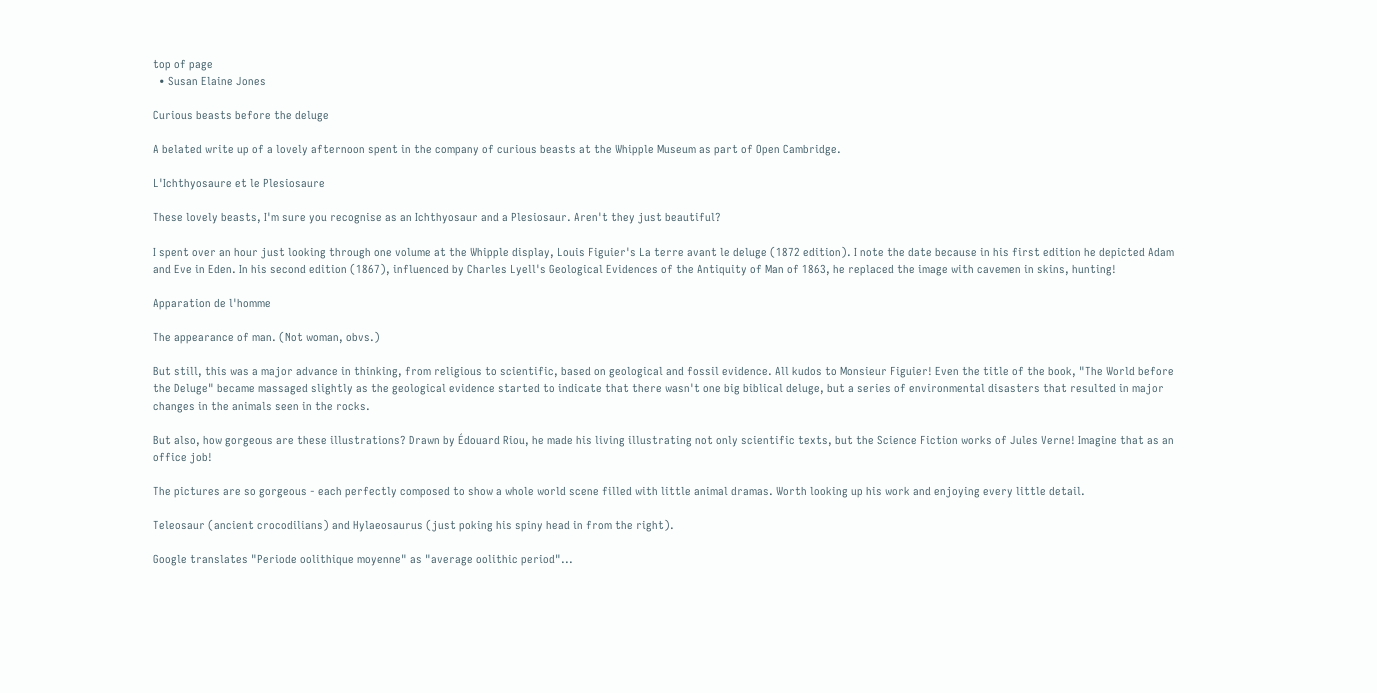top of page
  • Susan Elaine Jones

Curious beasts before the deluge

A belated write up of a lovely afternoon spent in the company of curious beasts at the Whipple Museum as part of Open Cambridge.

L'Ichthyosaure et le Plesiosaure

These lovely beasts, I'm sure you recognise as an Ichthyosaur and a Plesiosaur. Aren't they just beautiful?

I spent over an hour just looking through one volume at the Whipple display, Louis Figuier's La terre avant le deluge (1872 edition). I note the date because in his first edition he depicted Adam and Eve in Eden. In his second edition (1867), influenced by Charles Lyell's Geological Evidences of the Antiquity of Man of 1863, he replaced the image with cavemen in skins, hunting!

Apparation de l'homme

The appearance of man. (Not woman, obvs.)

But still, this was a major advance in thinking, from religious to scientific, based on geological and fossil evidence. All kudos to Monsieur Figuier! Even the title of the book, "The World before the Deluge" became massaged slightly as the geological evidence started to indicate that there wasn't one big biblical deluge, but a series of environmental disasters that resulted in major changes in the animals seen in the rocks.

But also, how gorgeous are these illustrations? Drawn by Édouard Riou, he made his living illustrating not only scientific texts, but the Science Fiction works of Jules Verne! Imagine that as an office job!

The pictures are so gorgeous - each perfectly composed to show a whole world scene filled with little animal dramas. Worth looking up his work and enjoying every little detail.

Teleosaur (ancient crocodilians) and Hylaeosaurus (just poking his spiny head in from the right).

Google translates "Periode oolithique moyenne" as "average oolithic period"...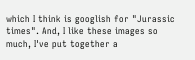which I think is googlish for "Jurassic times". And, I like these images so much, I've put together a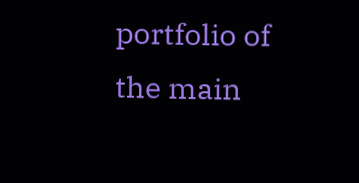portfolio of the main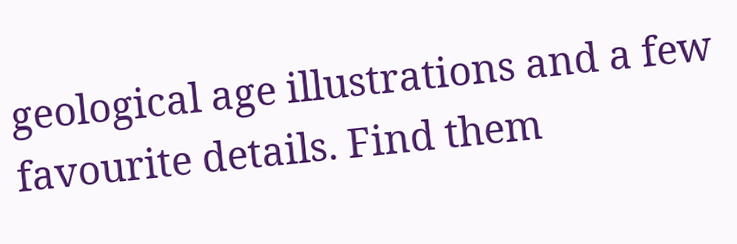geological age illustrations and a few favourite details. Find them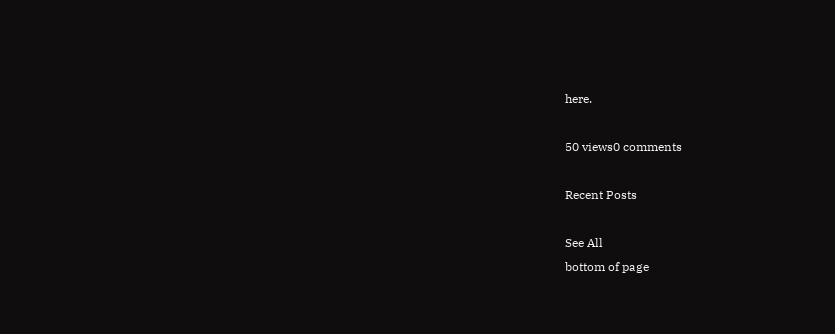here.

50 views0 comments

Recent Posts

See All
bottom of page